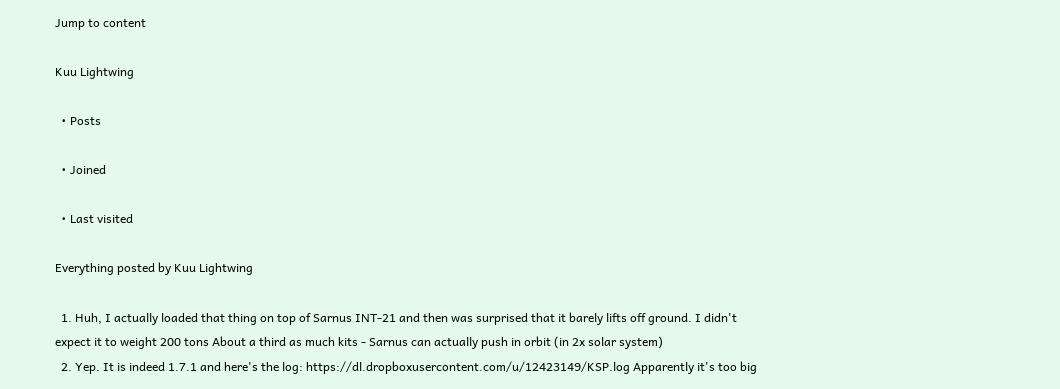Jump to content

Kuu Lightwing

  • Posts

  • Joined

  • Last visited

Everything posted by Kuu Lightwing

  1. Huh, I actually loaded that thing on top of Sarnus INT-21 and then was surprised that it barely lifts off ground. I didn't expect it to weight 200 tons About a third as much kits - Sarnus can actually push in orbit (in 2x solar system)
  2. Yep. It is indeed 1.7.1 and here's the log: https://dl.dropboxusercontent.com/u/12423149/KSP.log Apparently it's too big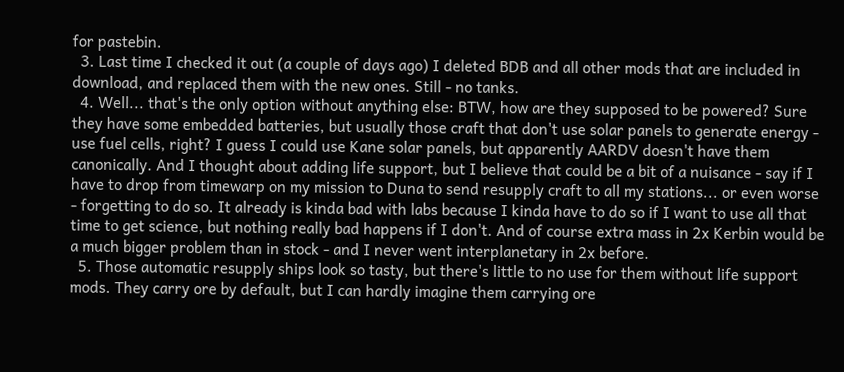for pastebin.
  3. Last time I checked it out (a couple of days ago) I deleted BDB and all other mods that are included in download, and replaced them with the new ones. Still - no tanks.
  4. Well... that's the only option without anything else: BTW, how are they supposed to be powered? Sure they have some embedded batteries, but usually those craft that don't use solar panels to generate energy - use fuel cells, right? I guess I could use Kane solar panels, but apparently AARDV doesn't have them canonically. And I thought about adding life support, but I believe that could be a bit of a nuisance - say if I have to drop from timewarp on my mission to Duna to send resupply craft to all my stations... or even worse - forgetting to do so. It already is kinda bad with labs because I kinda have to do so if I want to use all that time to get science, but nothing really bad happens if I don't. And of course extra mass in 2x Kerbin would be a much bigger problem than in stock - and I never went interplanetary in 2x before.
  5. Those automatic resupply ships look so tasty, but there's little to no use for them without life support mods. They carry ore by default, but I can hardly imagine them carrying ore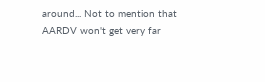around... Not to mention that AARDV won't get very far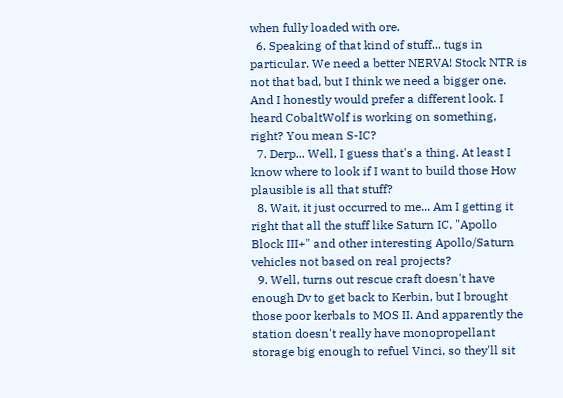when fully loaded with ore.
  6. Speaking of that kind of stuff... tugs in particular. We need a better NERVA! Stock NTR is not that bad, but I think we need a bigger one. And I honestly would prefer a different look. I heard CobaltWolf is working on something, right? You mean S-IC?
  7. Derp... Well, I guess that's a thing. At least I know where to look if I want to build those How plausible is all that stuff?
  8. Wait, it just occurred to me... Am I getting it right that all the stuff like Saturn IC, "Apollo Block III+" and other interesting Apollo/Saturn vehicles not based on real projects?
  9. Well, turns out rescue craft doesn't have enough Dv to get back to Kerbin, but I brought those poor kerbals to MOS II. And apparently the station doesn't really have monopropellant storage big enough to refuel Vinci, so they'll sit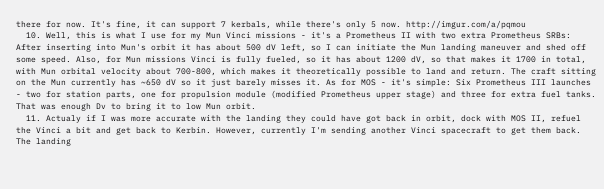there for now. It's fine, it can support 7 kerbals, while there's only 5 now. http://imgur.com/a/pqmou
  10. Well, this is what I use for my Mun Vinci missions - it's a Prometheus II with two extra Prometheus SRBs: After inserting into Mun's orbit it has about 500 dV left, so I can initiate the Mun landing maneuver and shed off some speed. Also, for Mun missions Vinci is fully fueled, so it has about 1200 dV, so that makes it 1700 in total, with Mun orbital velocity about 700-800, which makes it theoretically possible to land and return. The craft sitting on the Mun currently has ~650 dV so it just barely misses it. As for MOS - it's simple: Six Prometheus III launches - two for station parts, one for propulsion module (modified Prometheus upper stage) and three for extra fuel tanks. That was enough Dv to bring it to low Mun orbit.
  11. Actualy if I was more accurate with the landing they could have got back in orbit, dock with MOS II, refuel the Vinci a bit and get back to Kerbin. However, currently I'm sending another Vinci spacecraft to get them back. The landing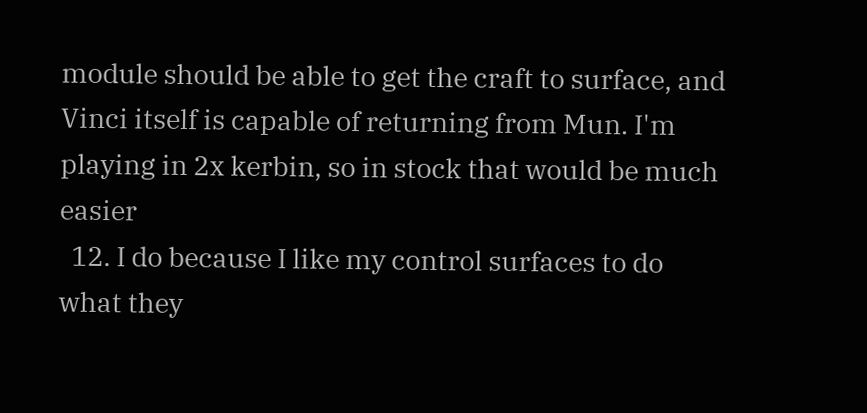module should be able to get the craft to surface, and Vinci itself is capable of returning from Mun. I'm playing in 2x kerbin, so in stock that would be much easier
  12. I do because I like my control surfaces to do what they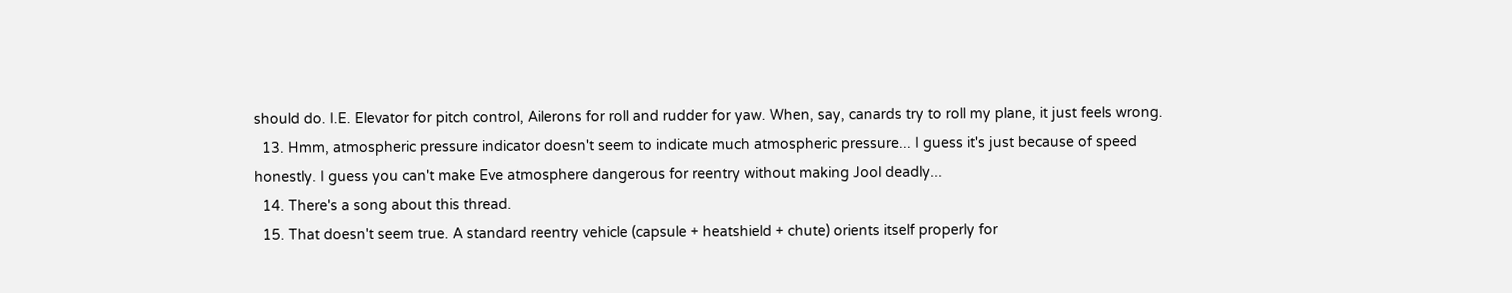should do. I.E. Elevator for pitch control, Ailerons for roll and rudder for yaw. When, say, canards try to roll my plane, it just feels wrong.
  13. Hmm, atmospheric pressure indicator doesn't seem to indicate much atmospheric pressure... I guess it's just because of speed honestly. I guess you can't make Eve atmosphere dangerous for reentry without making Jool deadly...
  14. There's a song about this thread.
  15. That doesn't seem true. A standard reentry vehicle (capsule + heatshield + chute) orients itself properly for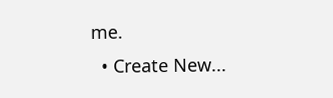me.
  • Create New...